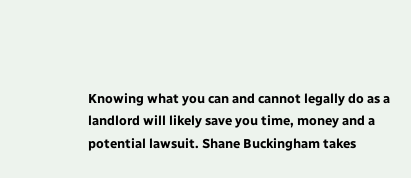Knowing what you can and cannot legally do as a landlord will likely save you time, money and a potential lawsuit. Shane Buckingham takes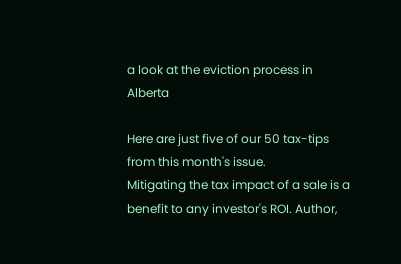a look at the eviction process in Alberta

Here are just five of our 50 tax-tips from this month's issue.
Mitigating the tax impact of a sale is a benefit to any investor's ROI. Author,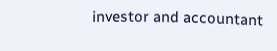investor and accountant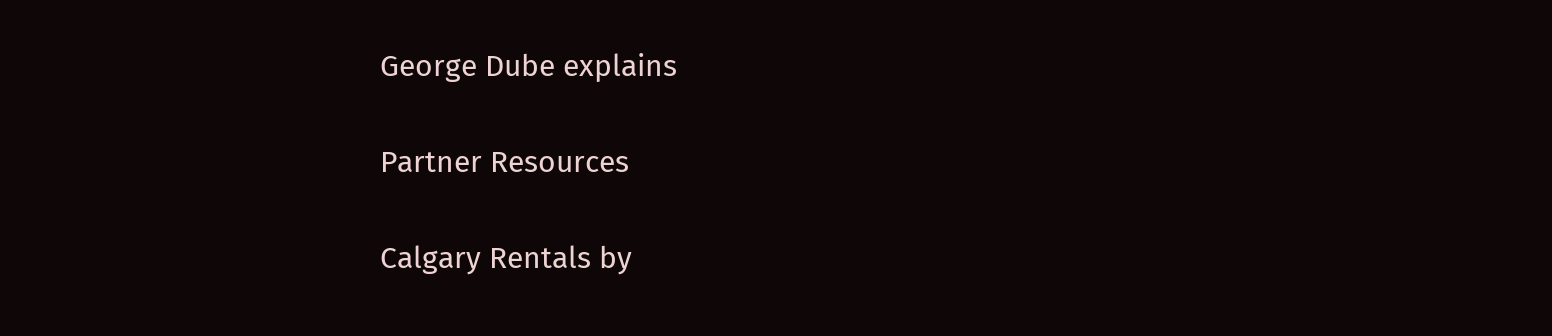George Dube explains

Partner Resources

Calgary Rentals by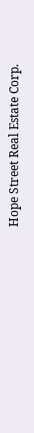Hope Street Real Estate Corp.